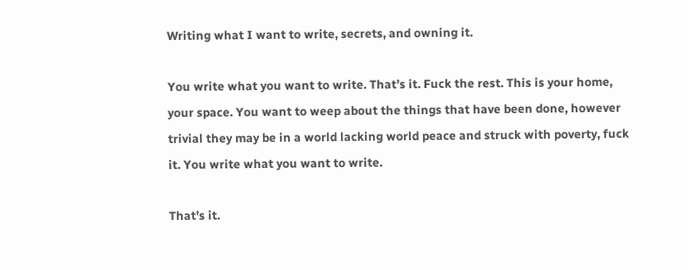Writing what I want to write, secrets, and owning it.

You write what you want to write. That’s it. Fuck the rest. This is your home, your space. You want to weep about the things that have been done, however trivial they may be in a world lacking world peace and struck with poverty, fuck it. You write what you want to write.

That’s it.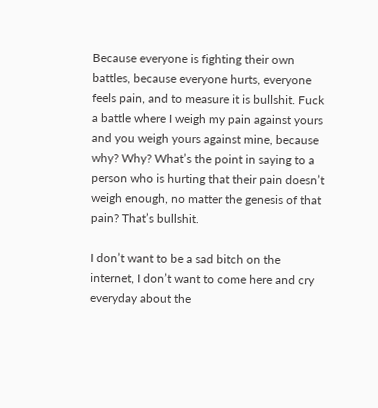Because everyone is fighting their own battles, because everyone hurts, everyone feels pain, and to measure it is bullshit. Fuck a battle where I weigh my pain against yours and you weigh yours against mine, because why? Why? What’s the point in saying to a person who is hurting that their pain doesn’t weigh enough, no matter the genesis of that pain? That’s bullshit.

I don’t want to be a sad bitch on the internet, I don’t want to come here and cry everyday about the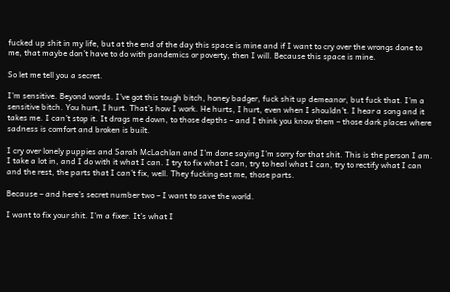fucked up shit in my life, but at the end of the day this space is mine and if I want to cry over the wrongs done to me, that maybe don’t have to do with pandemics or poverty, then I will. Because this space is mine.

So let me tell you a secret.

I’m sensitive. Beyond words. I’ve got this tough bitch, honey badger, fuck shit up demeanor, but fuck that. I’m a sensitive bitch. You hurt, I hurt. That’s how I work. He hurts, I hurt, even when I shouldn’t. I hear a song and it takes me. I can’t stop it. It drags me down, to those depths – and I think you know them – those dark places where sadness is comfort and broken is built.

I cry over lonely puppies and Sarah McLachlan and I’m done saying I’m sorry for that shit. This is the person I am. I take a lot in, and I do with it what I can. I try to fix what I can, try to heal what I can, try to rectify what I can and the rest, the parts that I can’t fix, well. They fucking eat me, those parts.

Because – and here’s secret number two – I want to save the world.

I want to fix your shit. I’m a fixer. It’s what I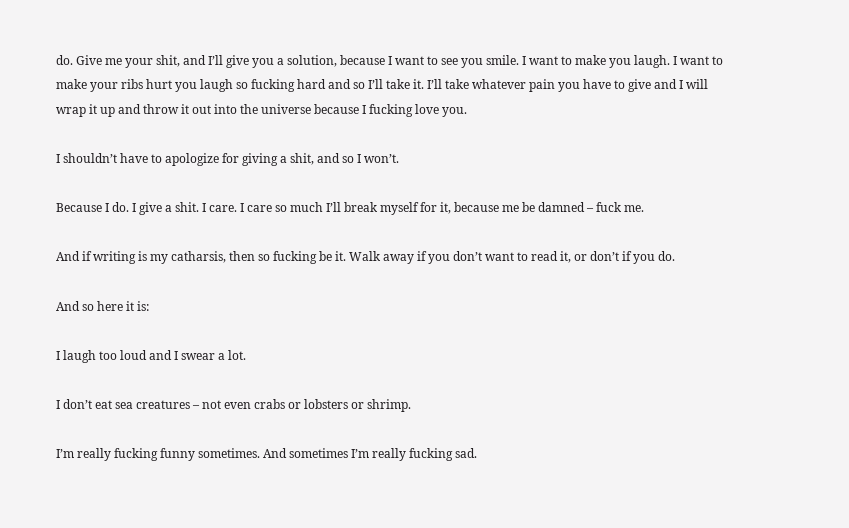do. Give me your shit, and I’ll give you a solution, because I want to see you smile. I want to make you laugh. I want to make your ribs hurt you laugh so fucking hard and so I’ll take it. I’ll take whatever pain you have to give and I will wrap it up and throw it out into the universe because I fucking love you.

I shouldn’t have to apologize for giving a shit, and so I won’t.

Because I do. I give a shit. I care. I care so much I’ll break myself for it, because me be damned – fuck me.

And if writing is my catharsis, then so fucking be it. Walk away if you don’t want to read it, or don’t if you do.

And so here it is:

I laugh too loud and I swear a lot.

I don’t eat sea creatures – not even crabs or lobsters or shrimp.

I’m really fucking funny sometimes. And sometimes I’m really fucking sad.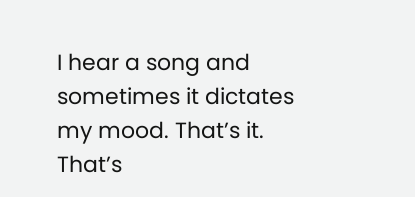I hear a song and sometimes it dictates my mood. That’s it. That’s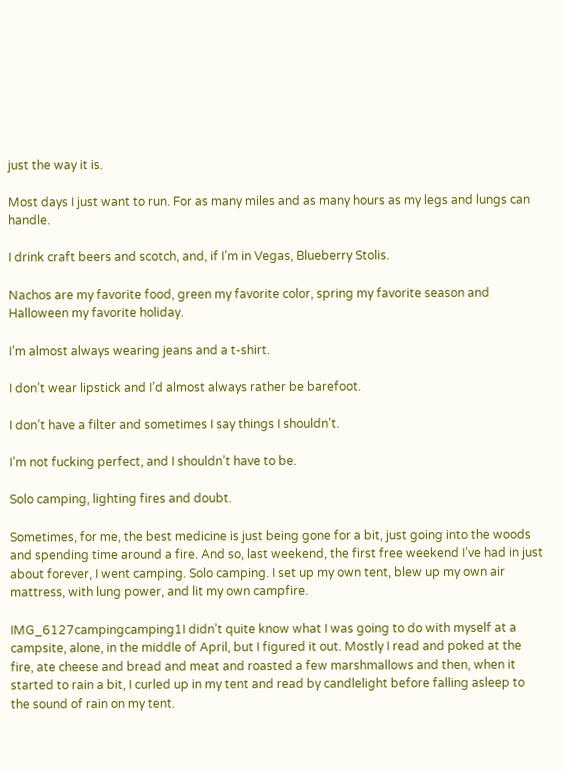just the way it is.

Most days I just want to run. For as many miles and as many hours as my legs and lungs can handle.

I drink craft beers and scotch, and, if I’m in Vegas, Blueberry Stolis.

Nachos are my favorite food, green my favorite color, spring my favorite season and Halloween my favorite holiday.

I’m almost always wearing jeans and a t-shirt.

I don’t wear lipstick and I’d almost always rather be barefoot.

I don’t have a filter and sometimes I say things I shouldn’t.

I’m not fucking perfect, and I shouldn’t have to be.

Solo camping, lighting fires and doubt.

Sometimes, for me, the best medicine is just being gone for a bit, just going into the woods and spending time around a fire. And so, last weekend, the first free weekend I’ve had in just about forever, I went camping. Solo camping. I set up my own tent, blew up my own air mattress, with lung power, and lit my own campfire.

IMG_6127campingcamping1I didn’t quite know what I was going to do with myself at a campsite, alone, in the middle of April, but I figured it out. Mostly I read and poked at the fire, ate cheese and bread and meat and roasted a few marshmallows and then, when it started to rain a bit, I curled up in my tent and read by candlelight before falling asleep to the sound of rain on my tent.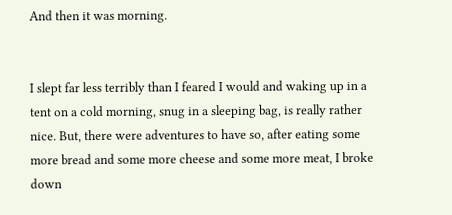And then it was morning.


I slept far less terribly than I feared I would and waking up in a tent on a cold morning, snug in a sleeping bag, is really rather nice. But, there were adventures to have so, after eating some more bread and some more cheese and some more meat, I broke down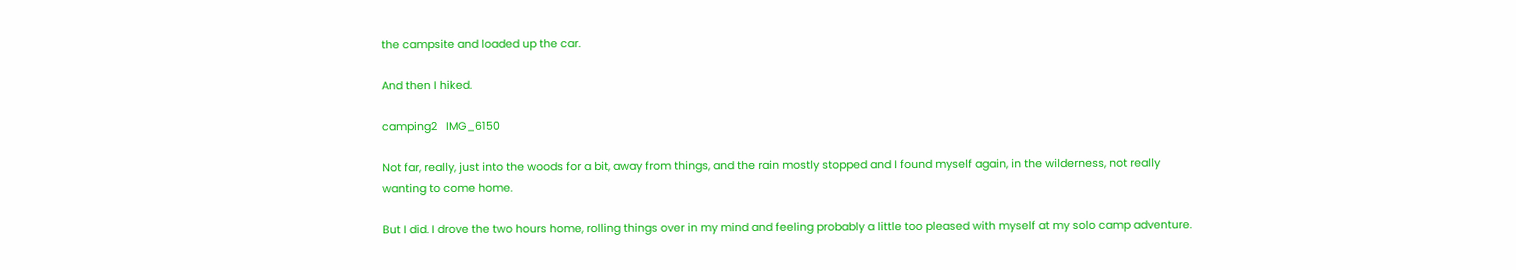the campsite and loaded up the car.

And then I hiked.

camping2   IMG_6150

Not far, really, just into the woods for a bit, away from things, and the rain mostly stopped and I found myself again, in the wilderness, not really wanting to come home.

But I did. I drove the two hours home, rolling things over in my mind and feeling probably a little too pleased with myself at my solo camp adventure.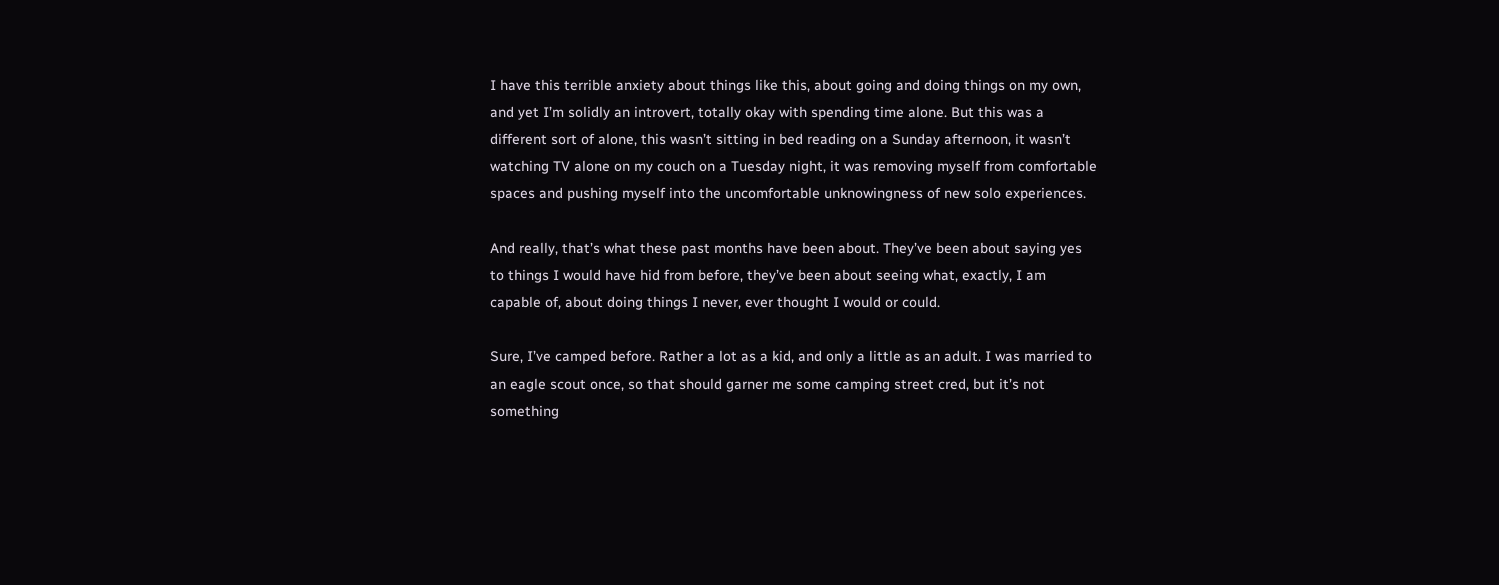I have this terrible anxiety about things like this, about going and doing things on my own, and yet I’m solidly an introvert, totally okay with spending time alone. But this was a different sort of alone, this wasn’t sitting in bed reading on a Sunday afternoon, it wasn’t watching TV alone on my couch on a Tuesday night, it was removing myself from comfortable spaces and pushing myself into the uncomfortable unknowingness of new solo experiences.

And really, that’s what these past months have been about. They’ve been about saying yes to things I would have hid from before, they’ve been about seeing what, exactly, I am capable of, about doing things I never, ever thought I would or could.

Sure, I’ve camped before. Rather a lot as a kid, and only a little as an adult. I was married to an eagle scout once, so that should garner me some camping street cred, but it’s not something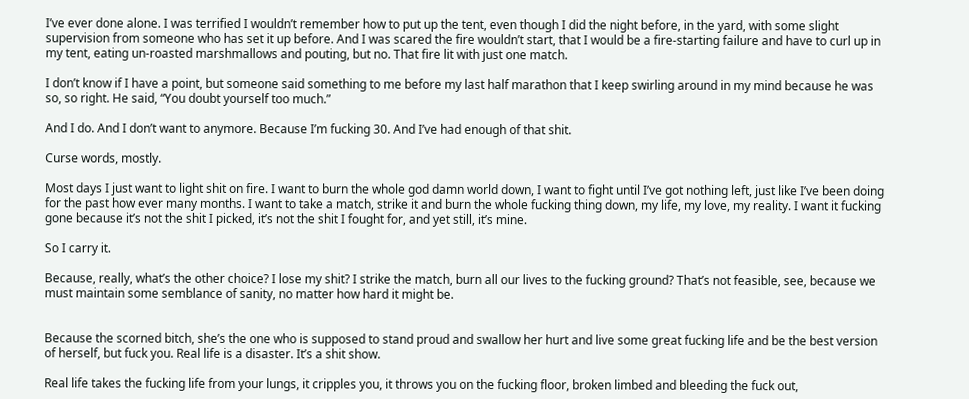I’ve ever done alone. I was terrified I wouldn’t remember how to put up the tent, even though I did the night before, in the yard, with some slight supervision from someone who has set it up before. And I was scared the fire wouldn’t start, that I would be a fire-starting failure and have to curl up in my tent, eating un-roasted marshmallows and pouting, but no. That fire lit with just one match.

I don’t know if I have a point, but someone said something to me before my last half marathon that I keep swirling around in my mind because he was so, so right. He said, “You doubt yourself too much.”

And I do. And I don’t want to anymore. Because I’m fucking 30. And I’ve had enough of that shit.

Curse words, mostly.

Most days I just want to light shit on fire. I want to burn the whole god damn world down, I want to fight until I’ve got nothing left, just like I’ve been doing for the past how ever many months. I want to take a match, strike it and burn the whole fucking thing down, my life, my love, my reality. I want it fucking gone because it’s not the shit I picked, it’s not the shit I fought for, and yet still, it’s mine.

So I carry it.

Because, really, what’s the other choice? I lose my shit? I strike the match, burn all our lives to the fucking ground? That’s not feasible, see, because we must maintain some semblance of sanity, no matter how hard it might be.


Because the scorned bitch, she’s the one who is supposed to stand proud and swallow her hurt and live some great fucking life and be the best version of herself, but fuck you. Real life is a disaster. It’s a shit show.

Real life takes the fucking life from your lungs, it cripples you, it throws you on the fucking floor, broken limbed and bleeding the fuck out,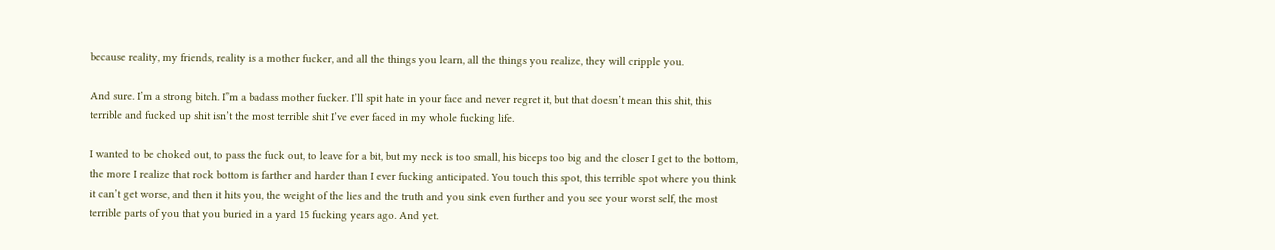because reality, my friends, reality is a mother fucker, and all the things you learn, all the things you realize, they will cripple you.

And sure. I’m a strong bitch. I”m a badass mother fucker. I’ll spit hate in your face and never regret it, but that doesn’t mean this shit, this terrible and fucked up shit isn’t the most terrible shit I’ve ever faced in my whole fucking life.

I wanted to be choked out, to pass the fuck out, to leave for a bit, but my neck is too small, his biceps too big and the closer I get to the bottom, the more I realize that rock bottom is farther and harder than I ever fucking anticipated. You touch this spot, this terrible spot where you think it can’t get worse, and then it hits you, the weight of the lies and the truth and you sink even further and you see your worst self, the most terrible parts of you that you buried in a yard 15 fucking years ago. And yet.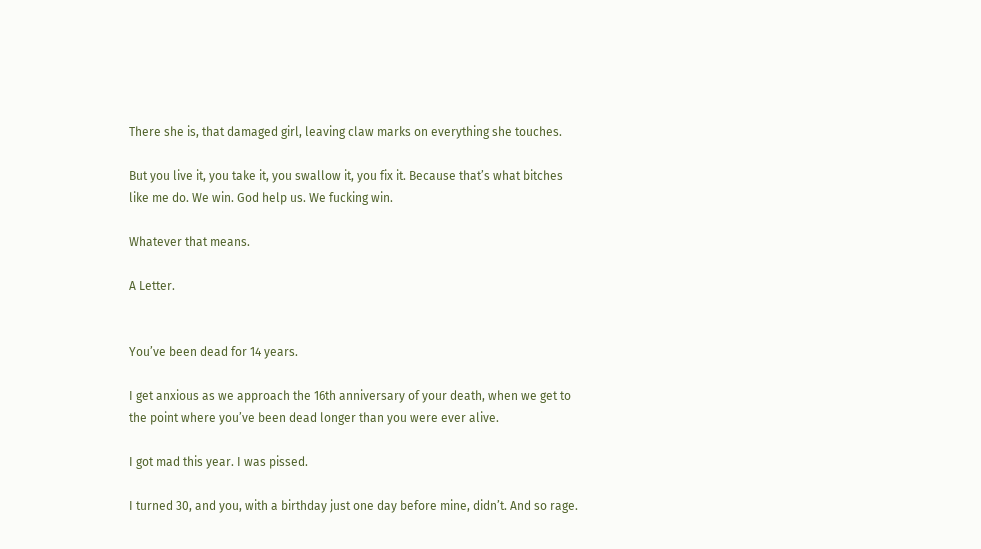There she is, that damaged girl, leaving claw marks on everything she touches.

But you live it, you take it, you swallow it, you fix it. Because that’s what bitches like me do. We win. God help us. We fucking win.

Whatever that means.

A Letter.


You’ve been dead for 14 years.

I get anxious as we approach the 16th anniversary of your death, when we get to the point where you’ve been dead longer than you were ever alive.

I got mad this year. I was pissed.

I turned 30, and you, with a birthday just one day before mine, didn’t. And so rage.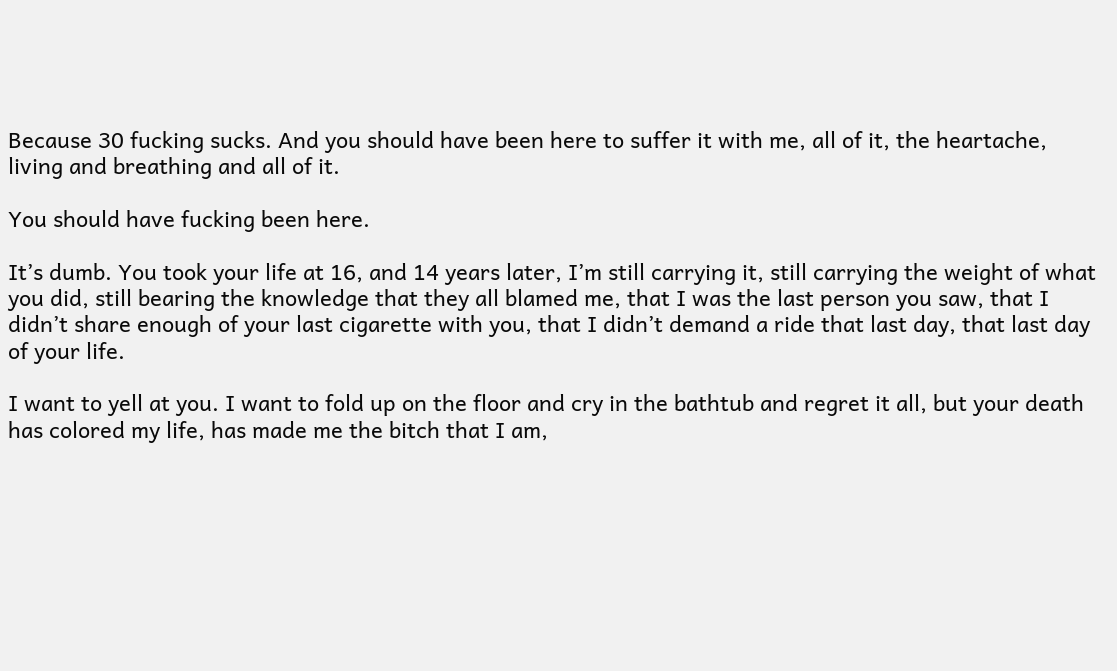Because 30 fucking sucks. And you should have been here to suffer it with me, all of it, the heartache, living and breathing and all of it.

You should have fucking been here.

It’s dumb. You took your life at 16, and 14 years later, I’m still carrying it, still carrying the weight of what you did, still bearing the knowledge that they all blamed me, that I was the last person you saw, that I didn’t share enough of your last cigarette with you, that I didn’t demand a ride that last day, that last day of your life.

I want to yell at you. I want to fold up on the floor and cry in the bathtub and regret it all, but your death has colored my life, has made me the bitch that I am,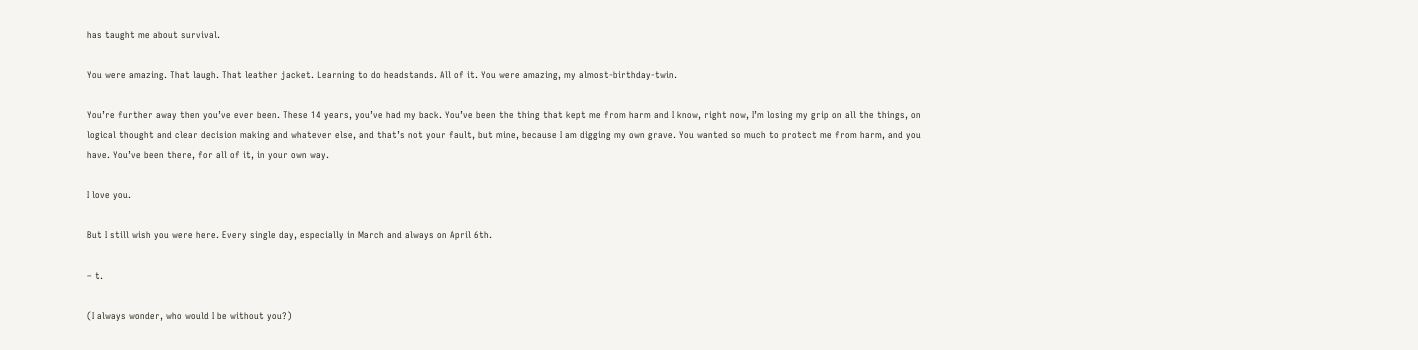has taught me about survival.

You were amazing. That laugh. That leather jacket. Learning to do headstands. All of it. You were amazing, my almost-birthday-twin.

You’re further away then you’ve ever been. These 14 years, you’ve had my back. You’ve been the thing that kept me from harm and I know, right now, I’m losing my grip on all the things, on logical thought and clear decision making and whatever else, and that’s not your fault, but mine, because I am digging my own grave. You wanted so much to protect me from harm, and you have. You’ve been there, for all of it, in your own way.

I love you.

But I still wish you were here. Every single day, especially in March and always on April 6th.

– t.

(I always wonder, who would I be without you?)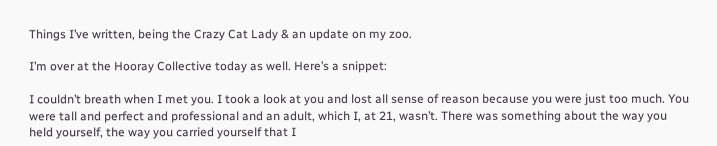Things I’ve written, being the Crazy Cat Lady & an update on my zoo.

I’m over at the Hooray Collective today as well. Here’s a snippet:

I couldn’t breath when I met you. I took a look at you and lost all sense of reason because you were just too much. You were tall and perfect and professional and an adult, which I, at 21, wasn’t. There was something about the way you held yourself, the way you carried yourself that I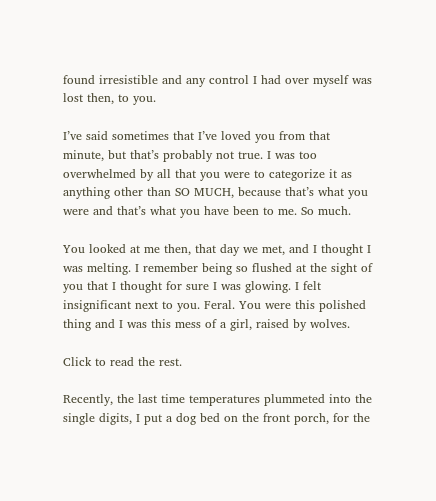found irresistible and any control I had over myself was lost then, to you.

I’ve said sometimes that I’ve loved you from that minute, but that’s probably not true. I was too overwhelmed by all that you were to categorize it as anything other than SO MUCH, because that’s what you were and that’s what you have been to me. So much.

You looked at me then, that day we met, and I thought I was melting. I remember being so flushed at the sight of you that I thought for sure I was glowing. I felt insignificant next to you. Feral. You were this polished thing and I was this mess of a girl, raised by wolves.

Click to read the rest.

Recently, the last time temperatures plummeted into the single digits, I put a dog bed on the front porch, for the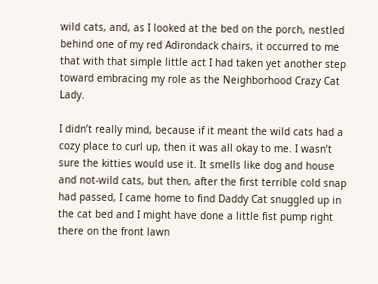wild cats, and, as I looked at the bed on the porch, nestled behind one of my red Adirondack chairs, it occurred to me that with that simple little act I had taken yet another step toward embracing my role as the Neighborhood Crazy Cat Lady.

I didn’t really mind, because if it meant the wild cats had a cozy place to curl up, then it was all okay to me. I wasn’t sure the kitties would use it. It smells like dog and house and not-wild cats, but then, after the first terrible cold snap had passed, I came home to find Daddy Cat snuggled up in the cat bed and I might have done a little fist pump right there on the front lawn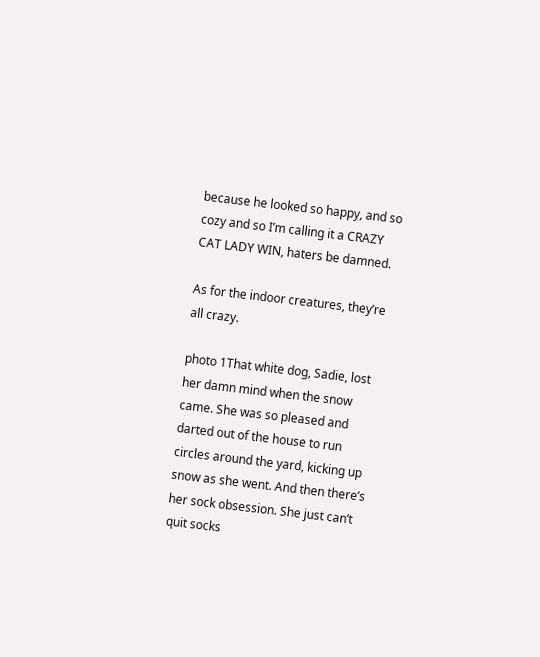because he looked so happy, and so cozy and so I’m calling it a CRAZY CAT LADY WIN, haters be damned.

As for the indoor creatures, they’re all crazy.

photo 1That white dog, Sadie, lost her damn mind when the snow came. She was so pleased and darted out of the house to run circles around the yard, kicking up snow as she went. And then there’s her sock obsession. She just can’t quit socks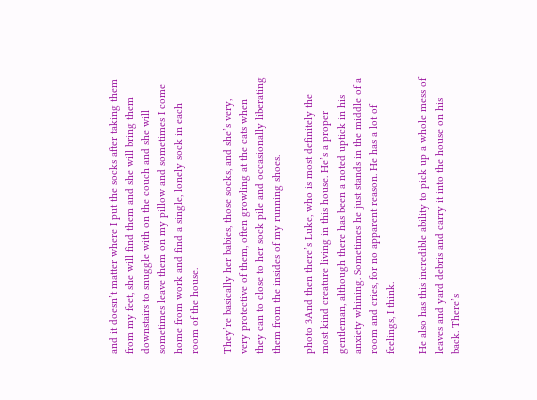and it doesn’t matter where I put the socks after taking them from my feet, she will find them and she will bring them downstairs to snuggle with on the couch and she will sometimes leave them on my pillow and sometimes I come home from work and find a single, lonely sock in each room of the house.

They’re basically her babies, those socks, and she’s very, very protective of them, often growling at the cats when they can to close to her sock pile and occasionally liberating them from the insides of my running shoes.

photo 3And then there’s Luke, who is most definitely the most kind creature living in this house. He’s a proper gentleman, although there has been a noted uptick in his anxiety whining. Sometimes he just stands in the middle of a room and cries, for no apparent reason. He has a lot of feelings, I think.

He also has this incredible ability to pick up a whole mess of leaves and yard debris and carry it into the house on his back. There’s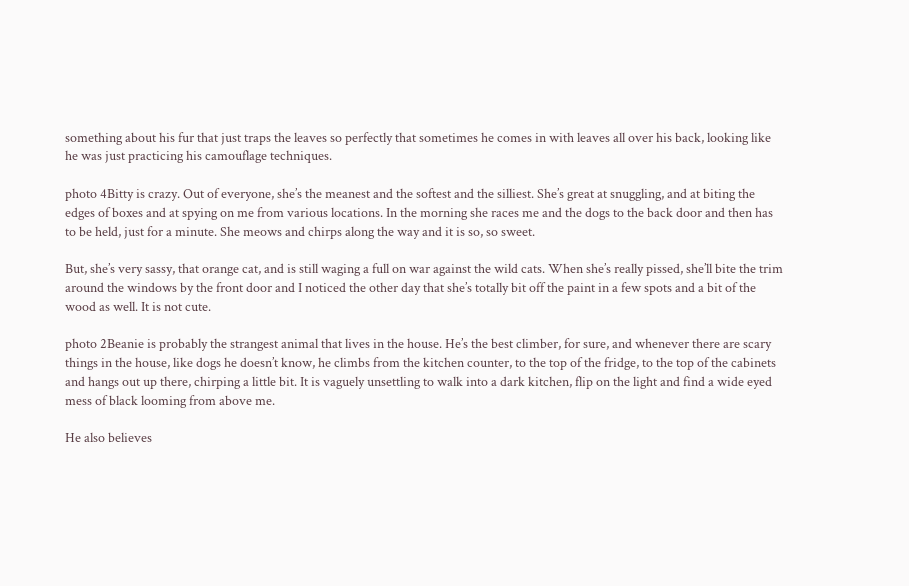something about his fur that just traps the leaves so perfectly that sometimes he comes in with leaves all over his back, looking like he was just practicing his camouflage techniques.

photo 4Bitty is crazy. Out of everyone, she’s the meanest and the softest and the silliest. She’s great at snuggling, and at biting the edges of boxes and at spying on me from various locations. In the morning she races me and the dogs to the back door and then has to be held, just for a minute. She meows and chirps along the way and it is so, so sweet.

But, she’s very sassy, that orange cat, and is still waging a full on war against the wild cats. When she’s really pissed, she’ll bite the trim around the windows by the front door and I noticed the other day that she’s totally bit off the paint in a few spots and a bit of the wood as well. It is not cute.

photo 2Beanie is probably the strangest animal that lives in the house. He’s the best climber, for sure, and whenever there are scary things in the house, like dogs he doesn’t know, he climbs from the kitchen counter, to the top of the fridge, to the top of the cabinets and hangs out up there, chirping a little bit. It is vaguely unsettling to walk into a dark kitchen, flip on the light and find a wide eyed mess of black looming from above me.

He also believes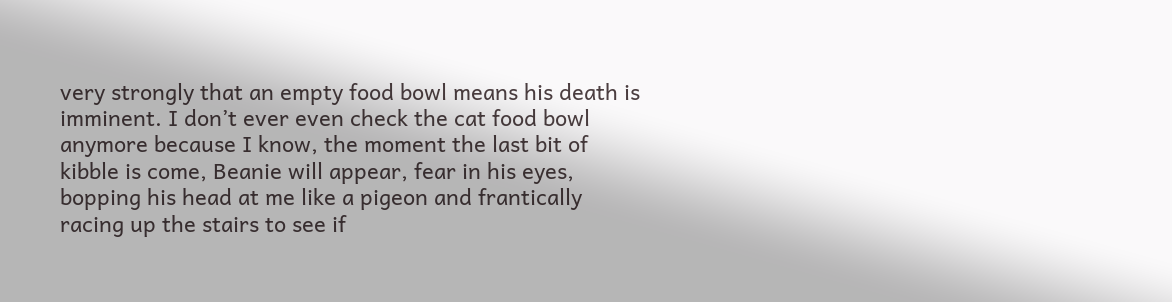very strongly that an empty food bowl means his death is imminent. I don’t ever even check the cat food bowl anymore because I know, the moment the last bit of kibble is come, Beanie will appear, fear in his eyes, bopping his head at me like a pigeon and frantically racing up the stairs to see if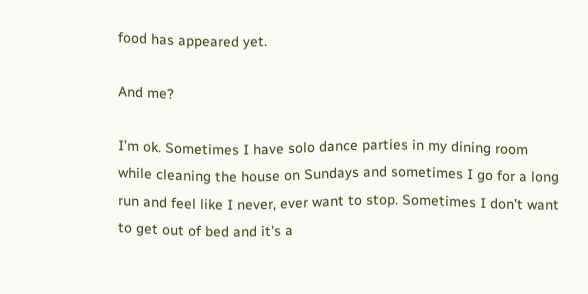food has appeared yet.

And me?

I’m ok. Sometimes I have solo dance parties in my dining room while cleaning the house on Sundays and sometimes I go for a long run and feel like I never, ever want to stop. Sometimes I don’t want to get out of bed and it’s a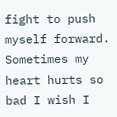fight to push myself forward. Sometimes my heart hurts so bad I wish I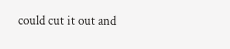could cut it out and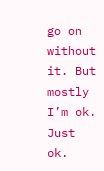go on without it. But mostly I’m ok. Just ok.